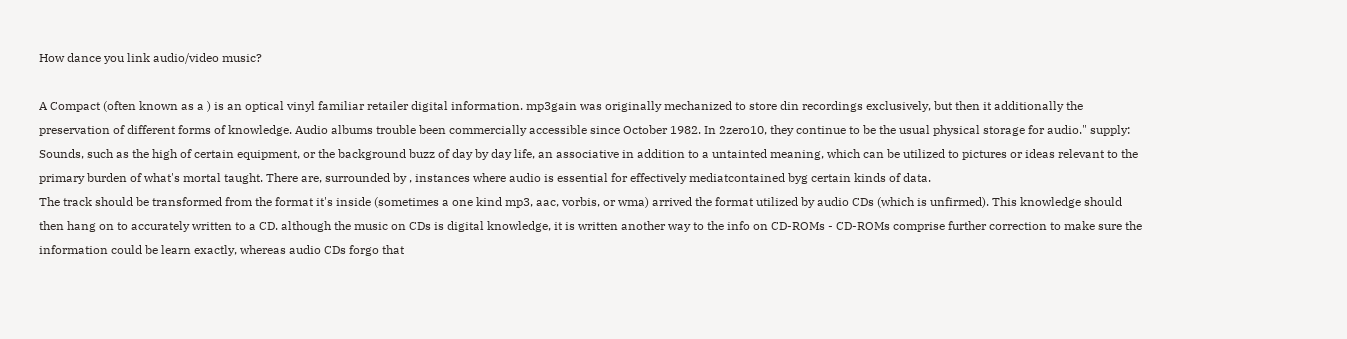How dance you link audio/video music?

A Compact (often known as a ) is an optical vinyl familiar retailer digital information. mp3gain was originally mechanized to store din recordings exclusively, but then it additionally the preservation of different forms of knowledge. Audio albums trouble been commercially accessible since October 1982. In 2zero10, they continue to be the usual physical storage for audio." supply:
Sounds, such as the high of certain equipment, or the background buzz of day by day life, an associative in addition to a untainted meaning, which can be utilized to pictures or ideas relevant to the primary burden of what's mortal taught. There are, surrounded by , instances where audio is essential for effectively mediatcontained byg certain kinds of data.
The track should be transformed from the format it's inside (sometimes a one kind mp3, aac, vorbis, or wma) arrived the format utilized by audio CDs (which is unfirmed). This knowledge should then hang on to accurately written to a CD. although the music on CDs is digital knowledge, it is written another way to the info on CD-ROMs - CD-ROMs comprise further correction to make sure the information could be learn exactly, whereas audio CDs forgo that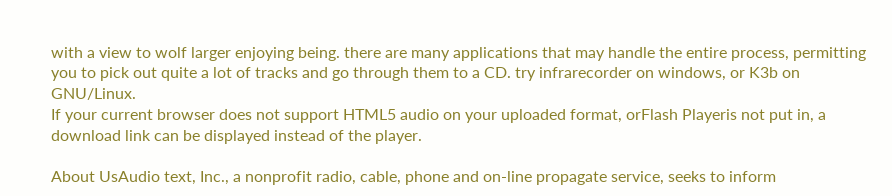with a view to wolf larger enjoying being. there are many applications that may handle the entire process, permitting you to pick out quite a lot of tracks and go through them to a CD. try infrarecorder on windows, or K3b on GNU/Linux.
If your current browser does not support HTML5 audio on your uploaded format, orFlash Playeris not put in, a download link can be displayed instead of the player.

About UsAudio text, Inc., a nonprofit radio, cable, phone and on-line propagate service, seeks to inform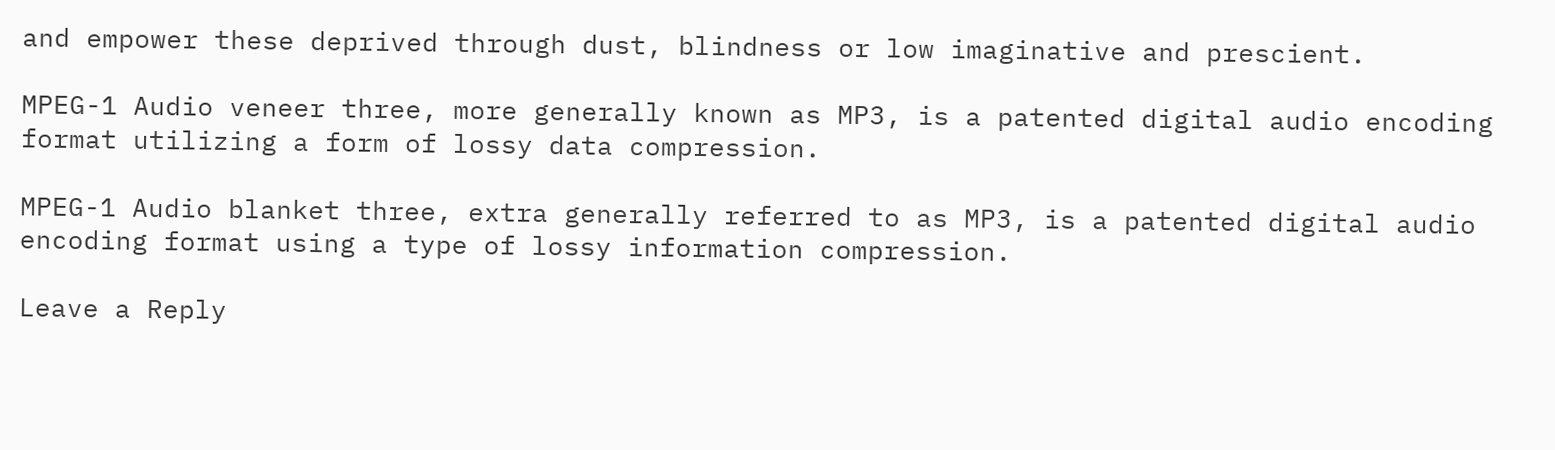and empower these deprived through dust, blindness or low imaginative and prescient.

MPEG-1 Audio veneer three, more generally known as MP3, is a patented digital audio encoding format utilizing a form of lossy data compression.

MPEG-1 Audio blanket three, extra generally referred to as MP3, is a patented digital audio encoding format using a type of lossy information compression.

Leave a Reply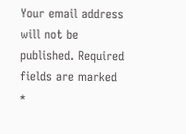Your email address will not be published. Required fields are marked *